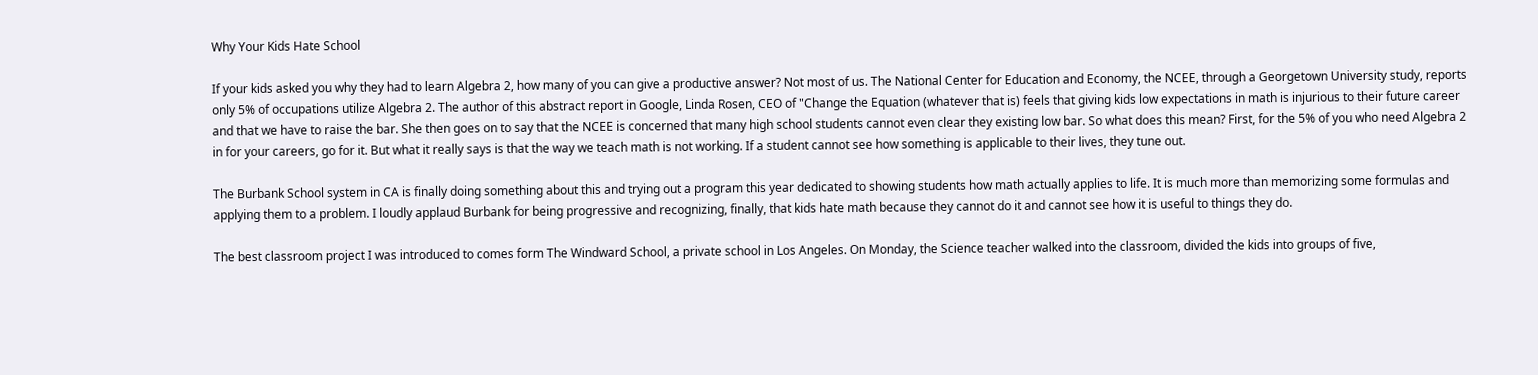Why Your Kids Hate School

If your kids asked you why they had to learn Algebra 2, how many of you can give a productive answer? Not most of us. The National Center for Education and Economy, the NCEE, through a Georgetown University study, reports only 5% of occupations utilize Algebra 2. The author of this abstract report in Google, Linda Rosen, CEO of "Change the Equation (whatever that is) feels that giving kids low expectations in math is injurious to their future career and that we have to raise the bar. She then goes on to say that the NCEE is concerned that many high school students cannot even clear they existing low bar. So what does this mean? First, for the 5% of you who need Algebra 2 in for your careers, go for it. But what it really says is that the way we teach math is not working. If a student cannot see how something is applicable to their lives, they tune out.

The Burbank School system in CA is finally doing something about this and trying out a program this year dedicated to showing students how math actually applies to life. It is much more than memorizing some formulas and applying them to a problem. I loudly applaud Burbank for being progressive and recognizing, finally, that kids hate math because they cannot do it and cannot see how it is useful to things they do.

The best classroom project I was introduced to comes form The Windward School, a private school in Los Angeles. On Monday, the Science teacher walked into the classroom, divided the kids into groups of five,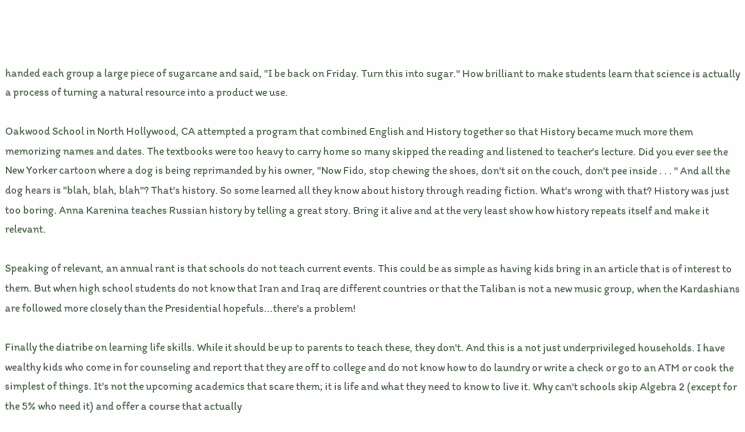handed each group a large piece of sugarcane and said, "I be back on Friday. Turn this into sugar." How brilliant to make students learn that science is actually a process of turning a natural resource into a product we use.

Oakwood School in North Hollywood, CA attempted a program that combined English and History together so that History became much more them memorizing names and dates. The textbooks were too heavy to carry home so many skipped the reading and listened to teacher's lecture. Did you ever see the New Yorker cartoon where a dog is being reprimanded by his owner, "Now Fido, stop chewing the shoes, don't sit on the couch, don't pee inside . . . " And all the dog hears is "blah, blah, blah"? That's history. So some learned all they know about history through reading fiction. What's wrong with that? History was just too boring. Anna Karenina teaches Russian history by telling a great story. Bring it alive and at the very least show how history repeats itself and make it relevant.

Speaking of relevant, an annual rant is that schools do not teach current events. This could be as simple as having kids bring in an article that is of interest to them. But when high school students do not know that Iran and Iraq are different countries or that the Taliban is not a new music group, when the Kardashians are followed more closely than the Presidential hopefuls...there's a problem!

Finally the diatribe on learning life skills. While it should be up to parents to teach these, they don't. And this is a not just underprivileged households. I have wealthy kids who come in for counseling and report that they are off to college and do not know how to do laundry or write a check or go to an ATM or cook the simplest of things. It's not the upcoming academics that scare them; it is life and what they need to know to live it. Why can't schools skip Algebra 2 (except for the 5% who need it) and offer a course that actually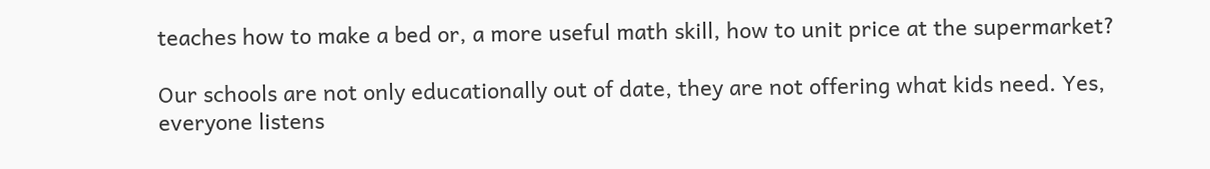teaches how to make a bed or, a more useful math skill, how to unit price at the supermarket?

Our schools are not only educationally out of date, they are not offering what kids need. Yes, everyone listens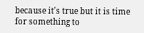because it's true but it is time for something to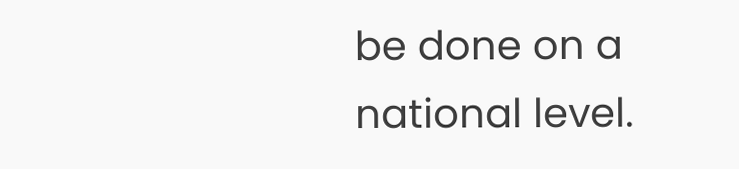be done on a national level.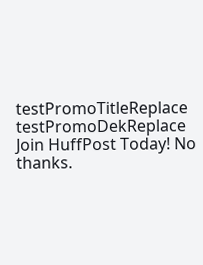testPromoTitleReplace testPromoDekReplace Join HuffPost Today! No thanks.